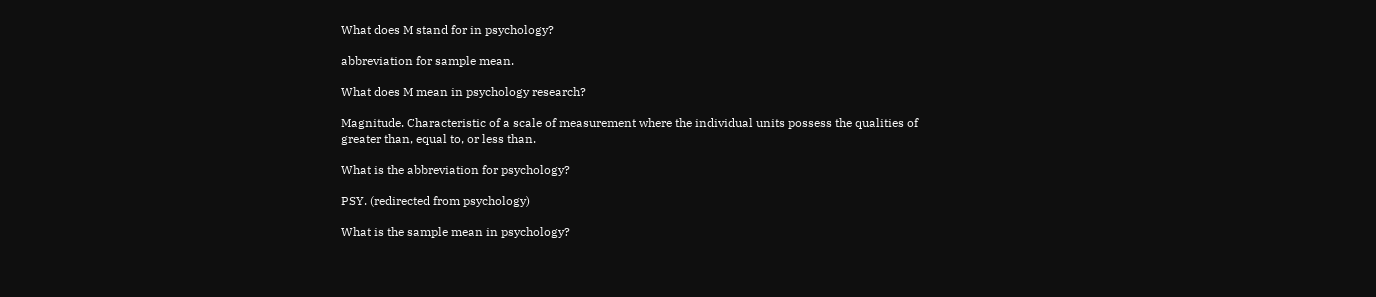What does M stand for in psychology?

abbreviation for sample mean.

What does M mean in psychology research?

Magnitude. Characteristic of a scale of measurement where the individual units possess the qualities of greater than, equal to, or less than.

What is the abbreviation for psychology?

PSY. (redirected from psychology)

What is the sample mean in psychology?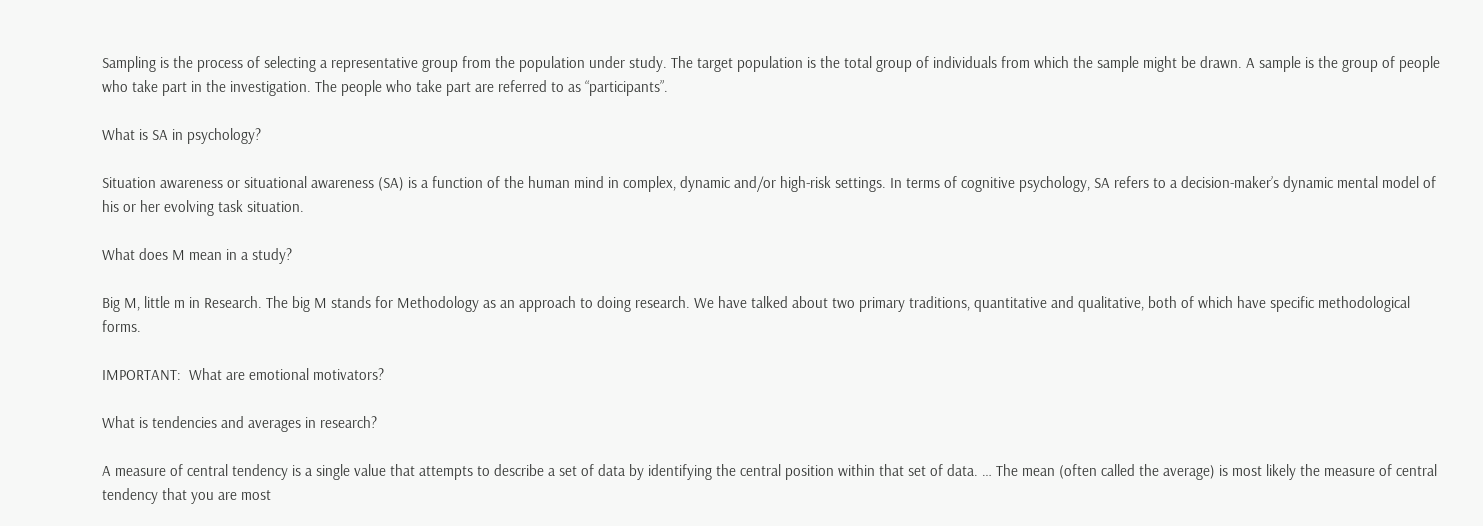Sampling is the process of selecting a representative group from the population under study. The target population is the total group of individuals from which the sample might be drawn. A sample is the group of people who take part in the investigation. The people who take part are referred to as “participants”.

What is SA in psychology?

Situation awareness or situational awareness (SA) is a function of the human mind in complex, dynamic and/or high-risk settings. In terms of cognitive psychology, SA refers to a decision-maker’s dynamic mental model of his or her evolving task situation.

What does M mean in a study?

Big M, little m in Research. The big M stands for Methodology as an approach to doing research. We have talked about two primary traditions, quantitative and qualitative, both of which have specific methodological forms.

IMPORTANT:  What are emotional motivators?

What is tendencies and averages in research?

A measure of central tendency is a single value that attempts to describe a set of data by identifying the central position within that set of data. … The mean (often called the average) is most likely the measure of central tendency that you are most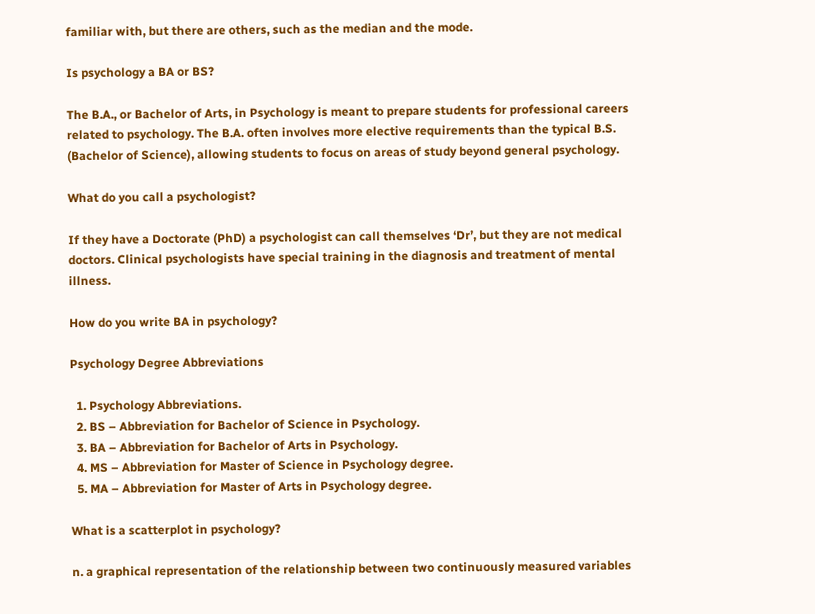familiar with, but there are others, such as the median and the mode.

Is psychology a BA or BS?

The B.A., or Bachelor of Arts, in Psychology is meant to prepare students for professional careers related to psychology. The B.A. often involves more elective requirements than the typical B.S. (Bachelor of Science), allowing students to focus on areas of study beyond general psychology.

What do you call a psychologist?

If they have a Doctorate (PhD) a psychologist can call themselves ‘Dr’, but they are not medical doctors. Clinical psychologists have special training in the diagnosis and treatment of mental illness.

How do you write BA in psychology?

Psychology Degree Abbreviations

  1. Psychology Abbreviations.
  2. BS – Abbreviation for Bachelor of Science in Psychology.
  3. BA – Abbreviation for Bachelor of Arts in Psychology.
  4. MS – Abbreviation for Master of Science in Psychology degree.
  5. MA – Abbreviation for Master of Arts in Psychology degree.

What is a scatterplot in psychology?

n. a graphical representation of the relationship between two continuously measured variables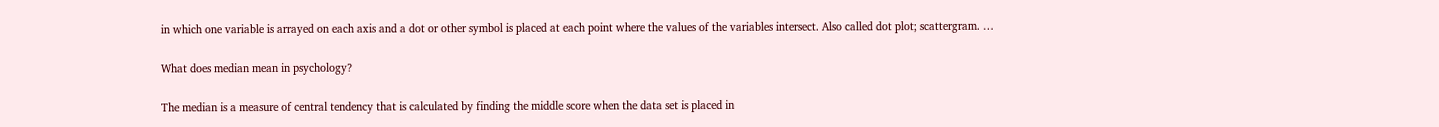in which one variable is arrayed on each axis and a dot or other symbol is placed at each point where the values of the variables intersect. Also called dot plot; scattergram. …

What does median mean in psychology?

The median is a measure of central tendency that is calculated by finding the middle score when the data set is placed in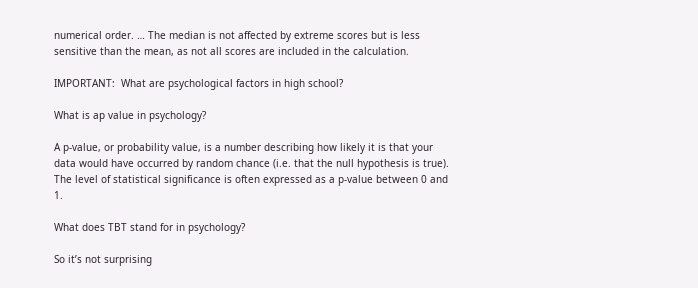numerical order. … The median is not affected by extreme scores but is less sensitive than the mean, as not all scores are included in the calculation.

IMPORTANT:  What are psychological factors in high school?

What is ap value in psychology?

A p-value, or probability value, is a number describing how likely it is that your data would have occurred by random chance (i.e. that the null hypothesis is true). The level of statistical significance is often expressed as a p-value between 0 and 1.

What does TBT stand for in psychology?

So it’s not surprising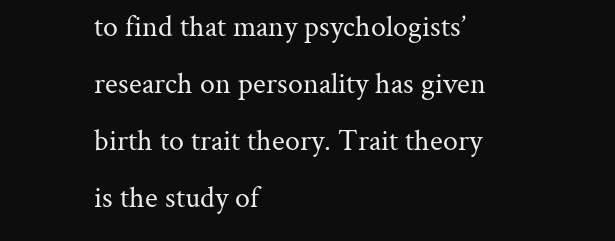to find that many psychologists’ research on personality has given birth to trait theory. Trait theory is the study of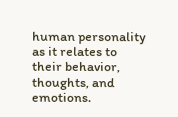human personality as it relates to their behavior, thoughts, and emotions.